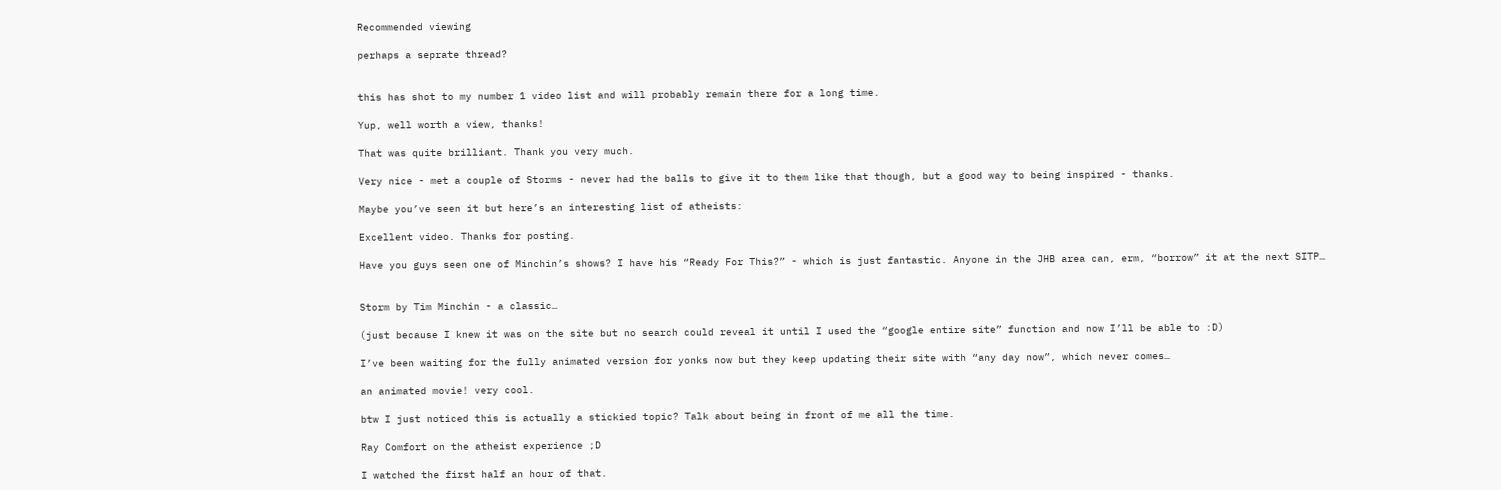Recommended viewing

perhaps a seprate thread?


this has shot to my number 1 video list and will probably remain there for a long time.

Yup, well worth a view, thanks!

That was quite brilliant. Thank you very much.

Very nice - met a couple of Storms - never had the balls to give it to them like that though, but a good way to being inspired - thanks.

Maybe you’ve seen it but here’s an interesting list of atheists:

Excellent video. Thanks for posting.

Have you guys seen one of Minchin’s shows? I have his “Ready For This?” - which is just fantastic. Anyone in the JHB area can, erm, “borrow” it at the next SITP…


Storm by Tim Minchin - a classic…

(just because I knew it was on the site but no search could reveal it until I used the “google entire site” function and now I’ll be able to :D)

I’ve been waiting for the fully animated version for yonks now but they keep updating their site with “any day now”, which never comes…

an animated movie! very cool.

btw I just noticed this is actually a stickied topic? Talk about being in front of me all the time.

Ray Comfort on the atheist experience ;D

I watched the first half an hour of that.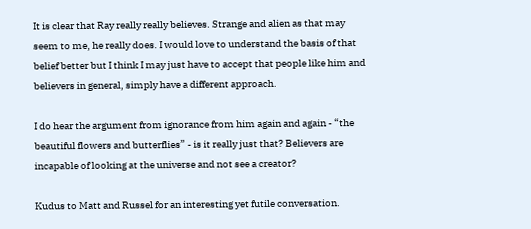It is clear that Ray really really believes. Strange and alien as that may seem to me, he really does. I would love to understand the basis of that belief better but I think I may just have to accept that people like him and believers in general, simply have a different approach.

I do hear the argument from ignorance from him again and again - “the beautiful flowers and butterflies” - is it really just that? Believers are incapable of looking at the universe and not see a creator?

Kudus to Matt and Russel for an interesting yet futile conversation.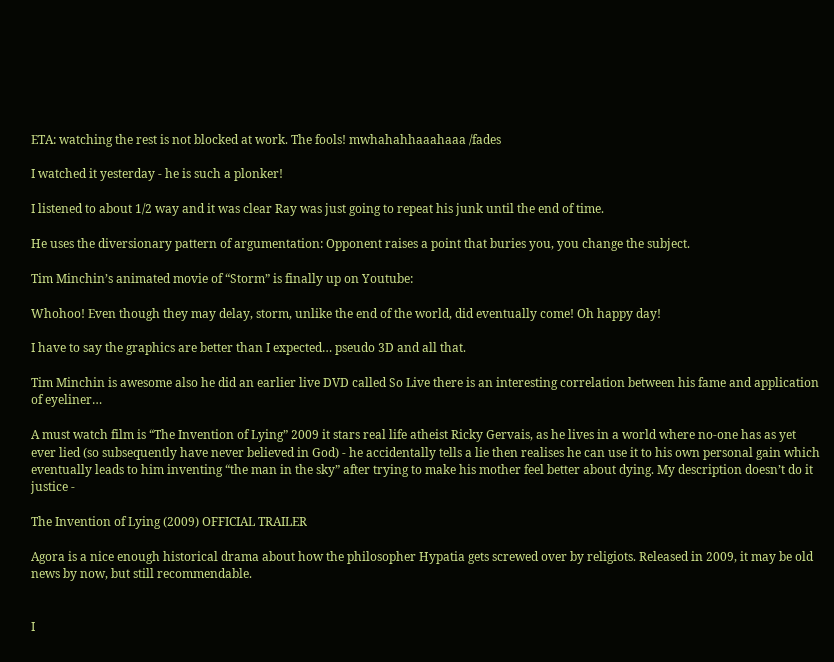ETA: watching the rest is not blocked at work. The fools! mwhahahhaaahaaa /fades

I watched it yesterday - he is such a plonker!

I listened to about 1/2 way and it was clear Ray was just going to repeat his junk until the end of time.

He uses the diversionary pattern of argumentation: Opponent raises a point that buries you, you change the subject.

Tim Minchin’s animated movie of “Storm” is finally up on Youtube:

Whohoo! Even though they may delay, storm, unlike the end of the world, did eventually come! Oh happy day!

I have to say the graphics are better than I expected… pseudo 3D and all that.

Tim Minchin is awesome also he did an earlier live DVD called So Live there is an interesting correlation between his fame and application of eyeliner…

A must watch film is “The Invention of Lying” 2009 it stars real life atheist Ricky Gervais, as he lives in a world where no-one has as yet ever lied (so subsequently have never believed in God) - he accidentally tells a lie then realises he can use it to his own personal gain which eventually leads to him inventing “the man in the sky” after trying to make his mother feel better about dying. My description doesn’t do it justice -

The Invention of Lying (2009) OFFICIAL TRAILER

Agora is a nice enough historical drama about how the philosopher Hypatia gets screwed over by religiots. Released in 2009, it may be old news by now, but still recommendable.


I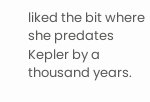liked the bit where she predates Kepler by a thousand years.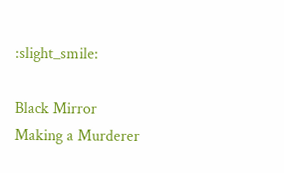:slight_smile:

Black Mirror
Making a Murderer